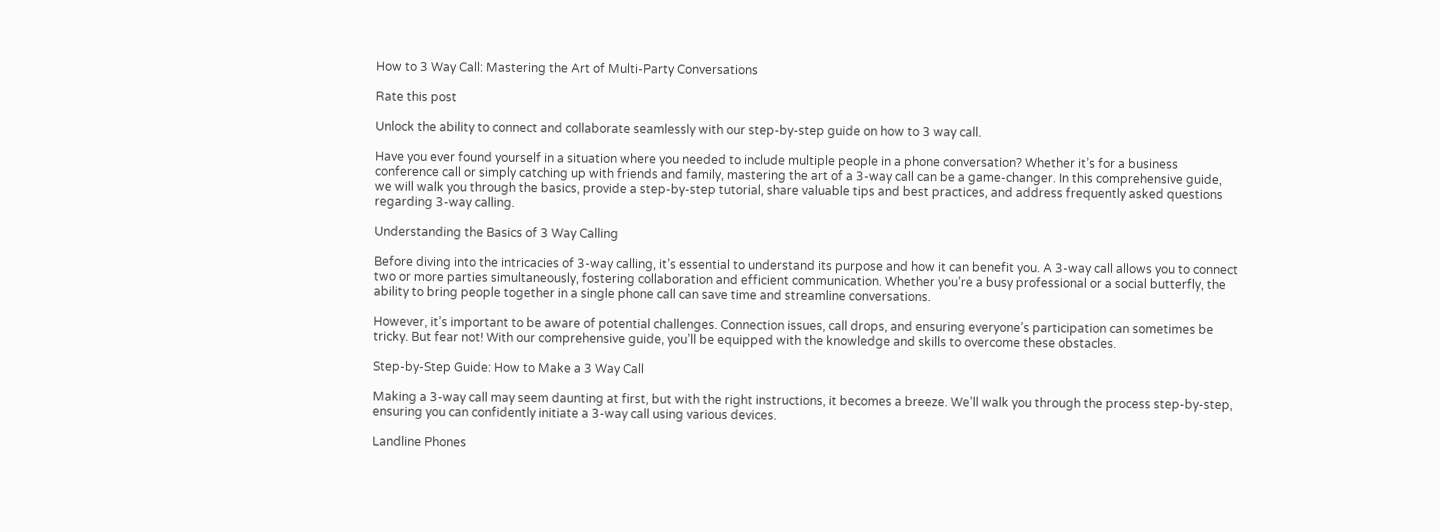How to 3 Way Call: Mastering the Art of Multi-Party Conversations

Rate this post

Unlock the ability to connect and collaborate seamlessly with our step-by-step guide on how to 3 way call.

Have you ever found yourself in a situation where you needed to include multiple people in a phone conversation? Whether it’s for a business conference call or simply catching up with friends and family, mastering the art of a 3-way call can be a game-changer. In this comprehensive guide, we will walk you through the basics, provide a step-by-step tutorial, share valuable tips and best practices, and address frequently asked questions regarding 3-way calling.

Understanding the Basics of 3 Way Calling

Before diving into the intricacies of 3-way calling, it’s essential to understand its purpose and how it can benefit you. A 3-way call allows you to connect two or more parties simultaneously, fostering collaboration and efficient communication. Whether you’re a busy professional or a social butterfly, the ability to bring people together in a single phone call can save time and streamline conversations.

However, it’s important to be aware of potential challenges. Connection issues, call drops, and ensuring everyone’s participation can sometimes be tricky. But fear not! With our comprehensive guide, you’ll be equipped with the knowledge and skills to overcome these obstacles.

Step-by-Step Guide: How to Make a 3 Way Call

Making a 3-way call may seem daunting at first, but with the right instructions, it becomes a breeze. We’ll walk you through the process step-by-step, ensuring you can confidently initiate a 3-way call using various devices.

Landline Phones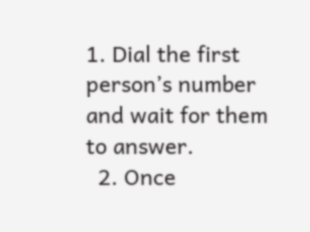1. Dial the first person’s number and wait for them to answer.
  2. Once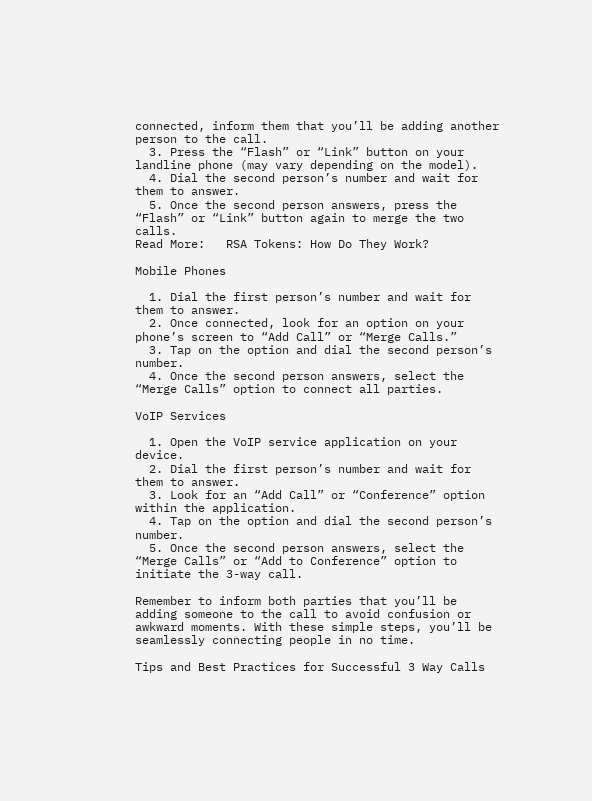connected, inform them that you’ll be adding another person to the call.
  3. Press the “Flash” or “Link” button on your landline phone (may vary depending on the model).
  4. Dial the second person’s number and wait for them to answer.
  5. Once the second person answers, press the “Flash” or “Link” button again to merge the two calls.
Read More:   RSA Tokens: How Do They Work?

Mobile Phones

  1. Dial the first person’s number and wait for them to answer.
  2. Once connected, look for an option on your phone’s screen to “Add Call” or “Merge Calls.”
  3. Tap on the option and dial the second person’s number.
  4. Once the second person answers, select the “Merge Calls” option to connect all parties.

VoIP Services

  1. Open the VoIP service application on your device.
  2. Dial the first person’s number and wait for them to answer.
  3. Look for an “Add Call” or “Conference” option within the application.
  4. Tap on the option and dial the second person’s number.
  5. Once the second person answers, select the “Merge Calls” or “Add to Conference” option to initiate the 3-way call.

Remember to inform both parties that you’ll be adding someone to the call to avoid confusion or awkward moments. With these simple steps, you’ll be seamlessly connecting people in no time.

Tips and Best Practices for Successful 3 Way Calls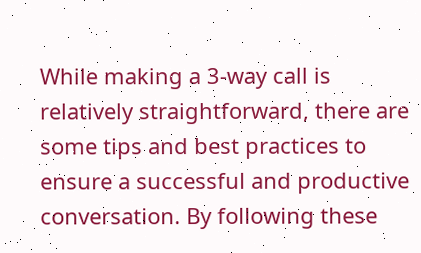While making a 3-way call is relatively straightforward, there are some tips and best practices to ensure a successful and productive conversation. By following these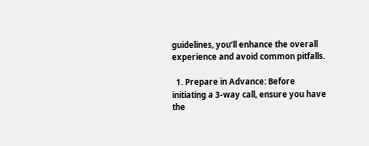guidelines, you’ll enhance the overall experience and avoid common pitfalls.

  1. Prepare in Advance: Before initiating a 3-way call, ensure you have the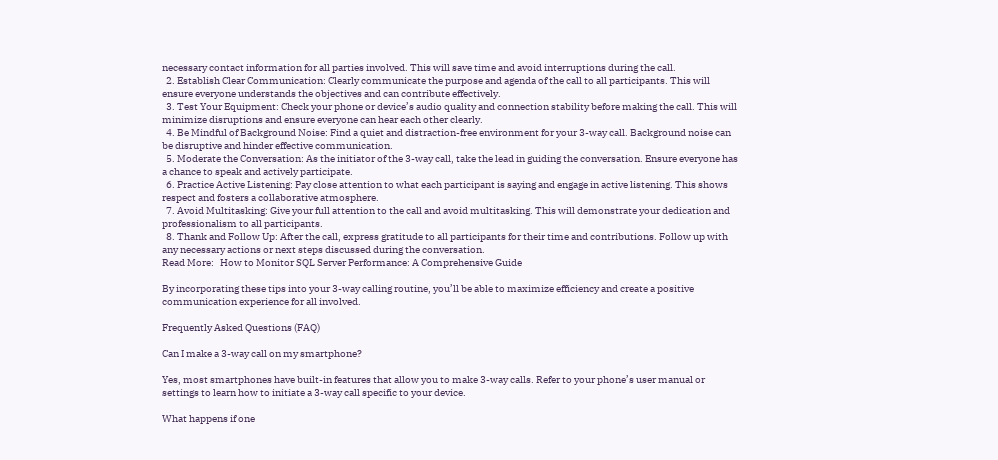necessary contact information for all parties involved. This will save time and avoid interruptions during the call.
  2. Establish Clear Communication: Clearly communicate the purpose and agenda of the call to all participants. This will ensure everyone understands the objectives and can contribute effectively.
  3. Test Your Equipment: Check your phone or device’s audio quality and connection stability before making the call. This will minimize disruptions and ensure everyone can hear each other clearly.
  4. Be Mindful of Background Noise: Find a quiet and distraction-free environment for your 3-way call. Background noise can be disruptive and hinder effective communication.
  5. Moderate the Conversation: As the initiator of the 3-way call, take the lead in guiding the conversation. Ensure everyone has a chance to speak and actively participate.
  6. Practice Active Listening: Pay close attention to what each participant is saying and engage in active listening. This shows respect and fosters a collaborative atmosphere.
  7. Avoid Multitasking: Give your full attention to the call and avoid multitasking. This will demonstrate your dedication and professionalism to all participants.
  8. Thank and Follow Up: After the call, express gratitude to all participants for their time and contributions. Follow up with any necessary actions or next steps discussed during the conversation.
Read More:   How to Monitor SQL Server Performance: A Comprehensive Guide

By incorporating these tips into your 3-way calling routine, you’ll be able to maximize efficiency and create a positive communication experience for all involved.

Frequently Asked Questions (FAQ)

Can I make a 3-way call on my smartphone?

Yes, most smartphones have built-in features that allow you to make 3-way calls. Refer to your phone’s user manual or settings to learn how to initiate a 3-way call specific to your device.

What happens if one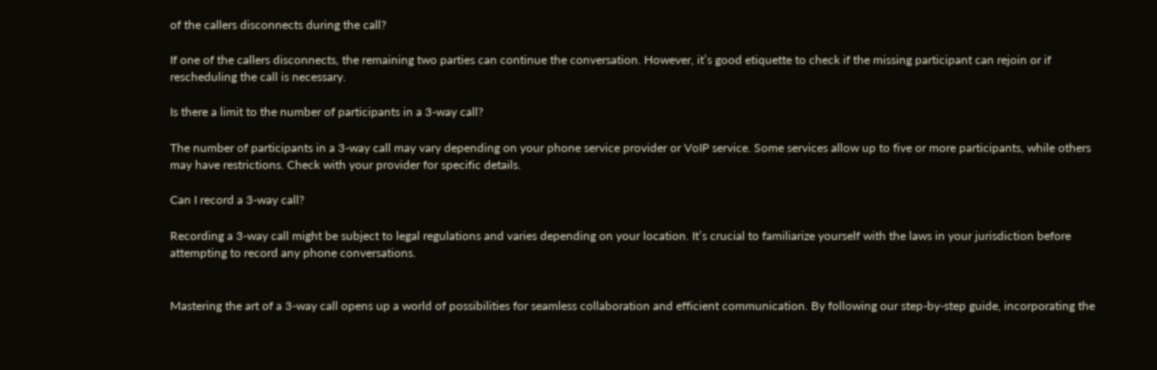of the callers disconnects during the call?

If one of the callers disconnects, the remaining two parties can continue the conversation. However, it’s good etiquette to check if the missing participant can rejoin or if rescheduling the call is necessary.

Is there a limit to the number of participants in a 3-way call?

The number of participants in a 3-way call may vary depending on your phone service provider or VoIP service. Some services allow up to five or more participants, while others may have restrictions. Check with your provider for specific details.

Can I record a 3-way call?

Recording a 3-way call might be subject to legal regulations and varies depending on your location. It’s crucial to familiarize yourself with the laws in your jurisdiction before attempting to record any phone conversations.


Mastering the art of a 3-way call opens up a world of possibilities for seamless collaboration and efficient communication. By following our step-by-step guide, incorporating the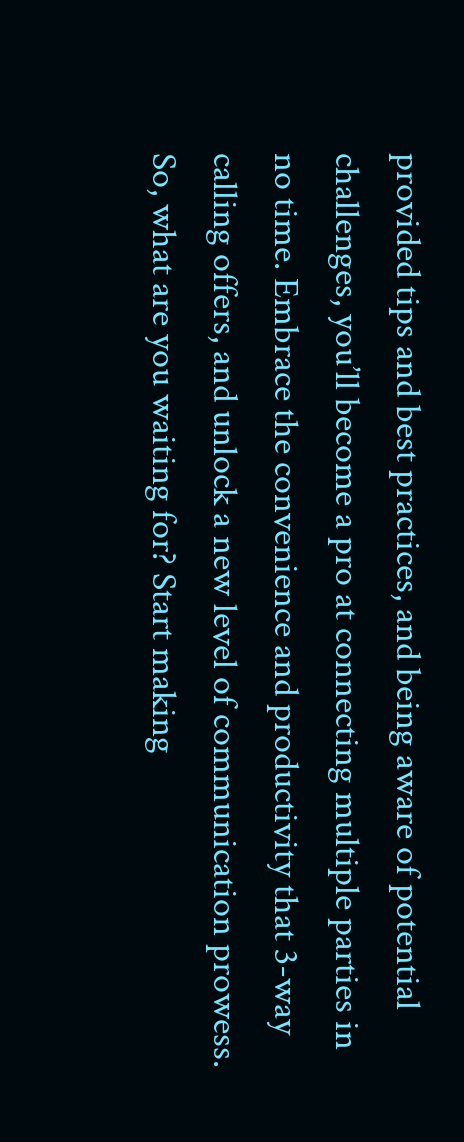provided tips and best practices, and being aware of potential challenges, you’ll become a pro at connecting multiple parties in no time. Embrace the convenience and productivity that 3-way calling offers, and unlock a new level of communication prowess. So, what are you waiting for? Start making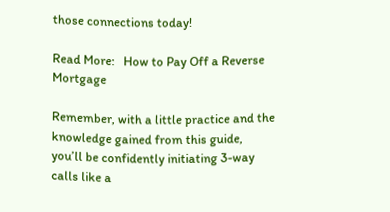those connections today!

Read More:   How to Pay Off a Reverse Mortgage

Remember, with a little practice and the knowledge gained from this guide, you’ll be confidently initiating 3-way calls like a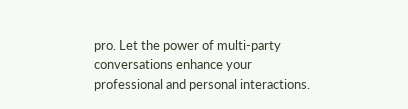pro. Let the power of multi-party conversations enhance your professional and personal interactions.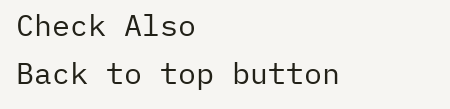Check Also
Back to top button